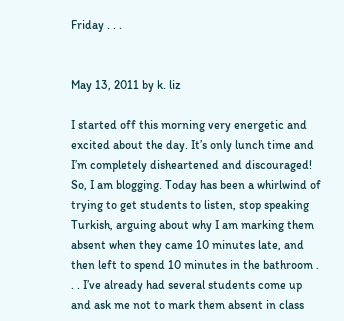Friday . . .


May 13, 2011 by k. liz

I started off this morning very energetic and excited about the day. It’s only lunch time and I’m completely disheartened and discouraged! So, I am blogging. Today has been a whirlwind of trying to get students to listen, stop speaking Turkish, arguing about why I am marking them absent when they came 10 minutes late, and then left to spend 10 minutes in the bathroom . . . I’ve already had several students come up and ask me not to mark them absent in class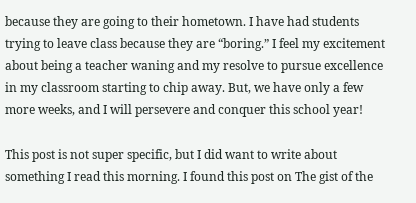because they are going to their hometown. I have had students trying to leave class because they are “boring.” I feel my excitement about being a teacher waning and my resolve to pursue excellence in my classroom starting to chip away. But, we have only a few more weeks, and I will persevere and conquer this school year!

This post is not super specific, but I did want to write about something I read this morning. I found this post on The gist of the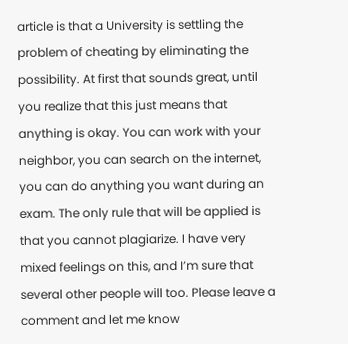article is that a University is settling the problem of cheating by eliminating the possibility. At first that sounds great, until you realize that this just means that anything is okay. You can work with your neighbor, you can search on the internet, you can do anything you want during an exam. The only rule that will be applied is that you cannot plagiarize. I have very mixed feelings on this, and I’m sure that several other people will too. Please leave a comment and let me know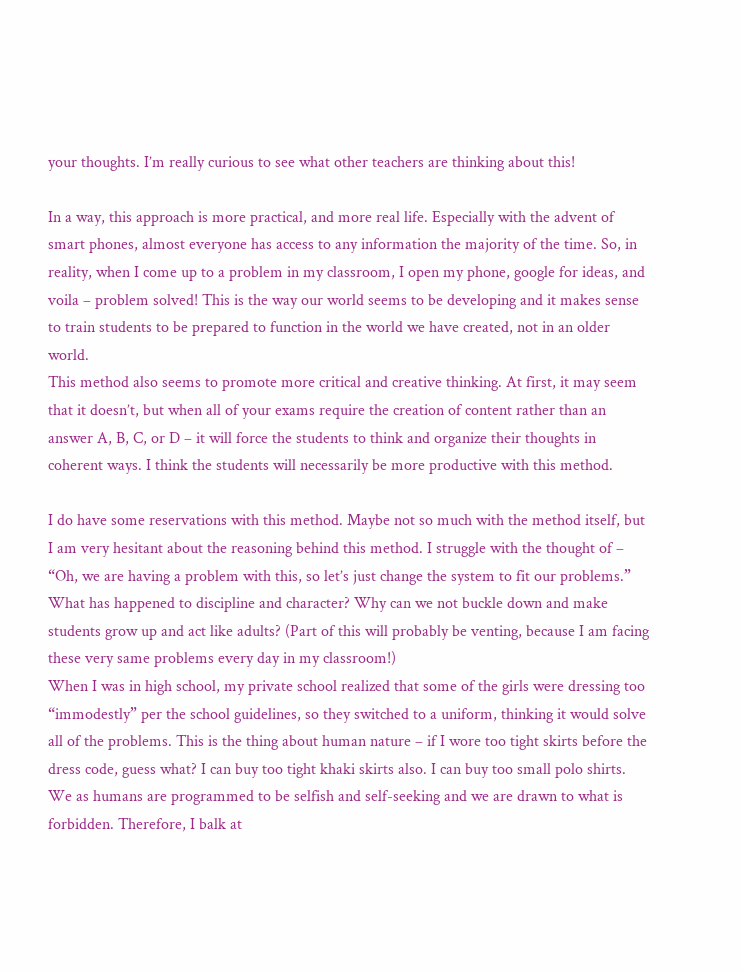your thoughts. I’m really curious to see what other teachers are thinking about this!

In a way, this approach is more practical, and more real life. Especially with the advent of smart phones, almost everyone has access to any information the majority of the time. So, in reality, when I come up to a problem in my classroom, I open my phone, google for ideas, and voila – problem solved! This is the way our world seems to be developing and it makes sense to train students to be prepared to function in the world we have created, not in an older world.
This method also seems to promote more critical and creative thinking. At first, it may seem that it doesn’t, but when all of your exams require the creation of content rather than an answer A, B, C, or D – it will force the students to think and organize their thoughts in coherent ways. I think the students will necessarily be more productive with this method.

I do have some reservations with this method. Maybe not so much with the method itself, but I am very hesitant about the reasoning behind this method. I struggle with the thought of – “Oh, we are having a problem with this, so let’s just change the system to fit our problems.” What has happened to discipline and character? Why can we not buckle down and make students grow up and act like adults? (Part of this will probably be venting, because I am facing these very same problems every day in my classroom!)
When I was in high school, my private school realized that some of the girls were dressing too “immodestly” per the school guidelines, so they switched to a uniform, thinking it would solve all of the problems. This is the thing about human nature – if I wore too tight skirts before the dress code, guess what? I can buy too tight khaki skirts also. I can buy too small polo shirts.
We as humans are programmed to be selfish and self-seeking and we are drawn to what is forbidden. Therefore, I balk at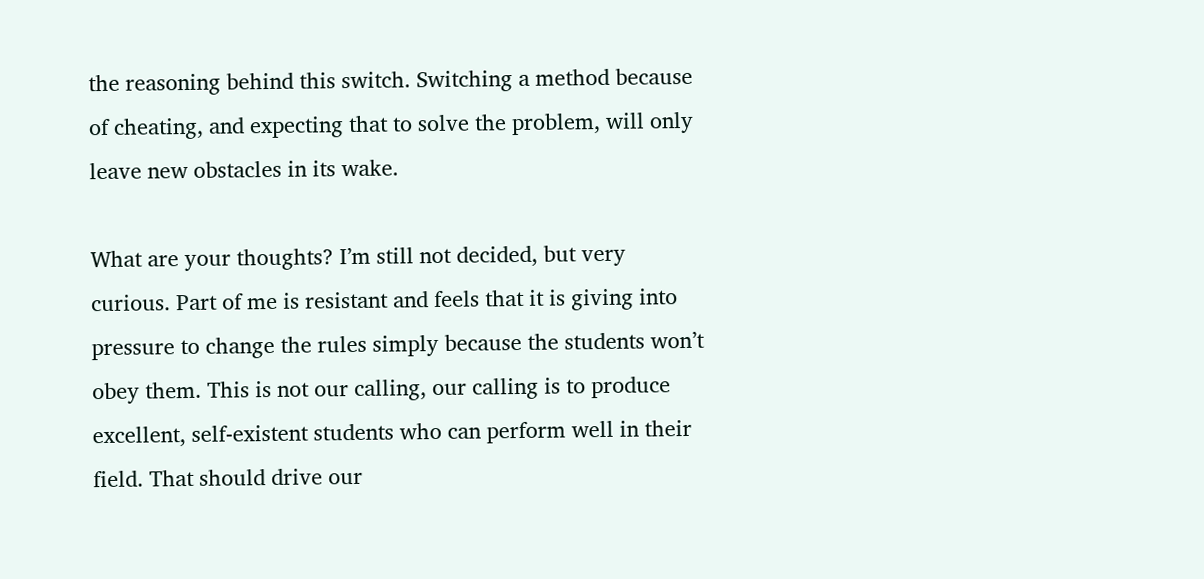the reasoning behind this switch. Switching a method because of cheating, and expecting that to solve the problem, will only leave new obstacles in its wake.

What are your thoughts? I’m still not decided, but very curious. Part of me is resistant and feels that it is giving into pressure to change the rules simply because the students won’t obey them. This is not our calling, our calling is to produce excellent, self-existent students who can perform well in their field. That should drive our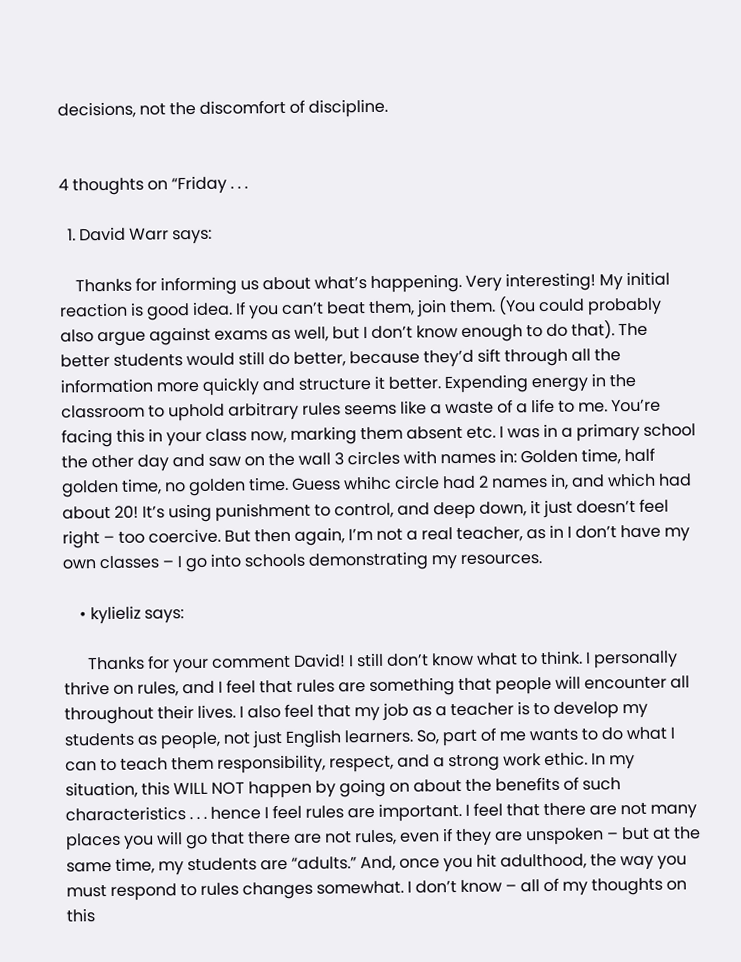decisions, not the discomfort of discipline.


4 thoughts on “Friday . . .

  1. David Warr says:

    Thanks for informing us about what’s happening. Very interesting! My initial reaction is good idea. If you can’t beat them, join them. (You could probably also argue against exams as well, but I don’t know enough to do that). The better students would still do better, because they’d sift through all the information more quickly and structure it better. Expending energy in the classroom to uphold arbitrary rules seems like a waste of a life to me. You’re facing this in your class now, marking them absent etc. I was in a primary school the other day and saw on the wall 3 circles with names in: Golden time, half golden time, no golden time. Guess whihc circle had 2 names in, and which had about 20! It’s using punishment to control, and deep down, it just doesn’t feel right – too coercive. But then again, I’m not a real teacher, as in I don’t have my own classes – I go into schools demonstrating my resources.

    • kylieliz says:

      Thanks for your comment David! I still don’t know what to think. I personally thrive on rules, and I feel that rules are something that people will encounter all throughout their lives. I also feel that my job as a teacher is to develop my students as people, not just English learners. So, part of me wants to do what I can to teach them responsibility, respect, and a strong work ethic. In my situation, this WILL NOT happen by going on about the benefits of such characteristics . . . hence I feel rules are important. I feel that there are not many places you will go that there are not rules, even if they are unspoken – but at the same time, my students are “adults.” And, once you hit adulthood, the way you must respond to rules changes somewhat. I don’t know – all of my thoughts on this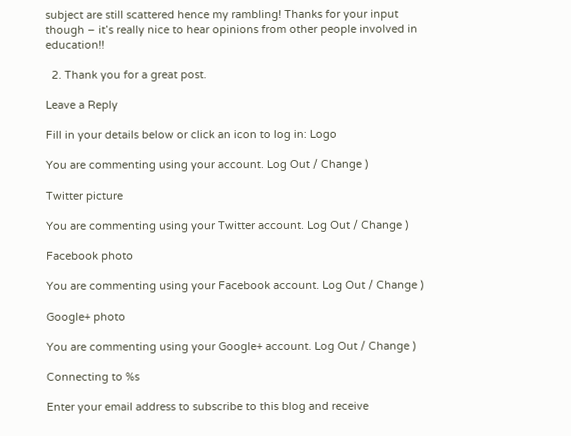subject are still scattered hence my rambling! Thanks for your input though – it’s really nice to hear opinions from other people involved in education!!

  2. Thank you for a great post.

Leave a Reply

Fill in your details below or click an icon to log in: Logo

You are commenting using your account. Log Out / Change )

Twitter picture

You are commenting using your Twitter account. Log Out / Change )

Facebook photo

You are commenting using your Facebook account. Log Out / Change )

Google+ photo

You are commenting using your Google+ account. Log Out / Change )

Connecting to %s

Enter your email address to subscribe to this blog and receive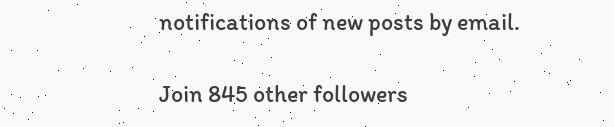notifications of new posts by email.

Join 845 other followers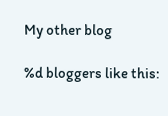My other blog

%d bloggers like this: